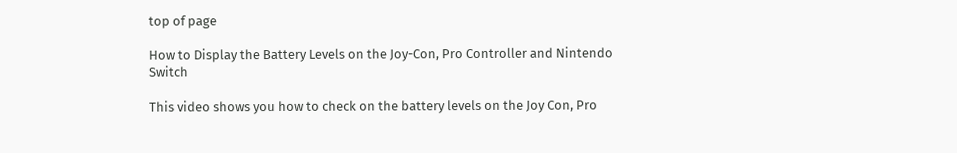top of page

How to Display the Battery Levels on the Joy-Con, Pro Controller and Nintendo Switch

This video shows you how to check on the battery levels on the Joy Con, Pro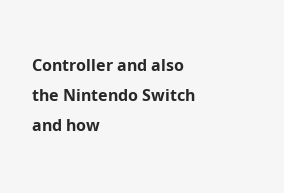Controller and also the Nintendo Switch and how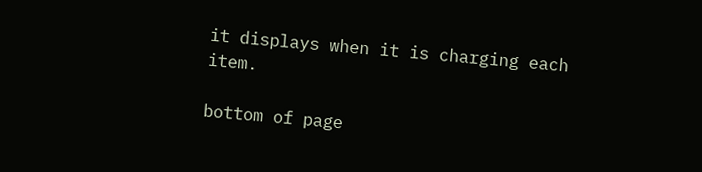it displays when it is charging each item.

bottom of page